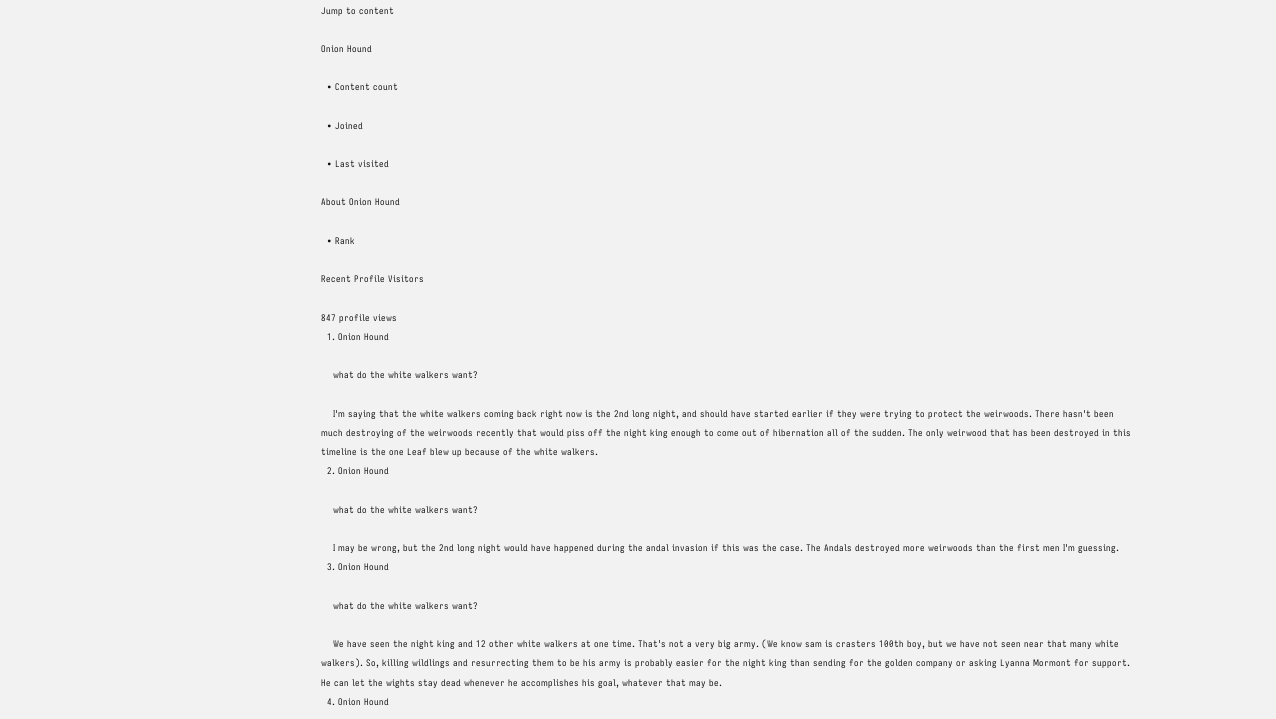Jump to content

Onion Hound

  • Content count

  • Joined

  • Last visited

About Onion Hound

  • Rank

Recent Profile Visitors

847 profile views
  1. Onion Hound

    what do the white walkers want?

    I'm saying that the white walkers coming back right now is the 2nd long night, and should have started earlier if they were trying to protect the weirwoods. There hasn't been much destroying of the weirwoods recently that would piss off the night king enough to come out of hibernation all of the sudden. The only weirwood that has been destroyed in this timeline is the one Leaf blew up because of the white walkers.
  2. Onion Hound

    what do the white walkers want?

    I may be wrong, but the 2nd long night would have happened during the andal invasion if this was the case. The Andals destroyed more weirwoods than the first men I'm guessing.
  3. Onion Hound

    what do the white walkers want?

    We have seen the night king and 12 other white walkers at one time. That's not a very big army. (We know sam is crasters 100th boy, but we have not seen near that many white walkers). So, killing wildlings and resurrecting them to be his army is probably easier for the night king than sending for the golden company or asking Lyanna Mormont for support. He can let the wights stay dead whenever he accomplishes his goal, whatever that may be.
  4. Onion Hound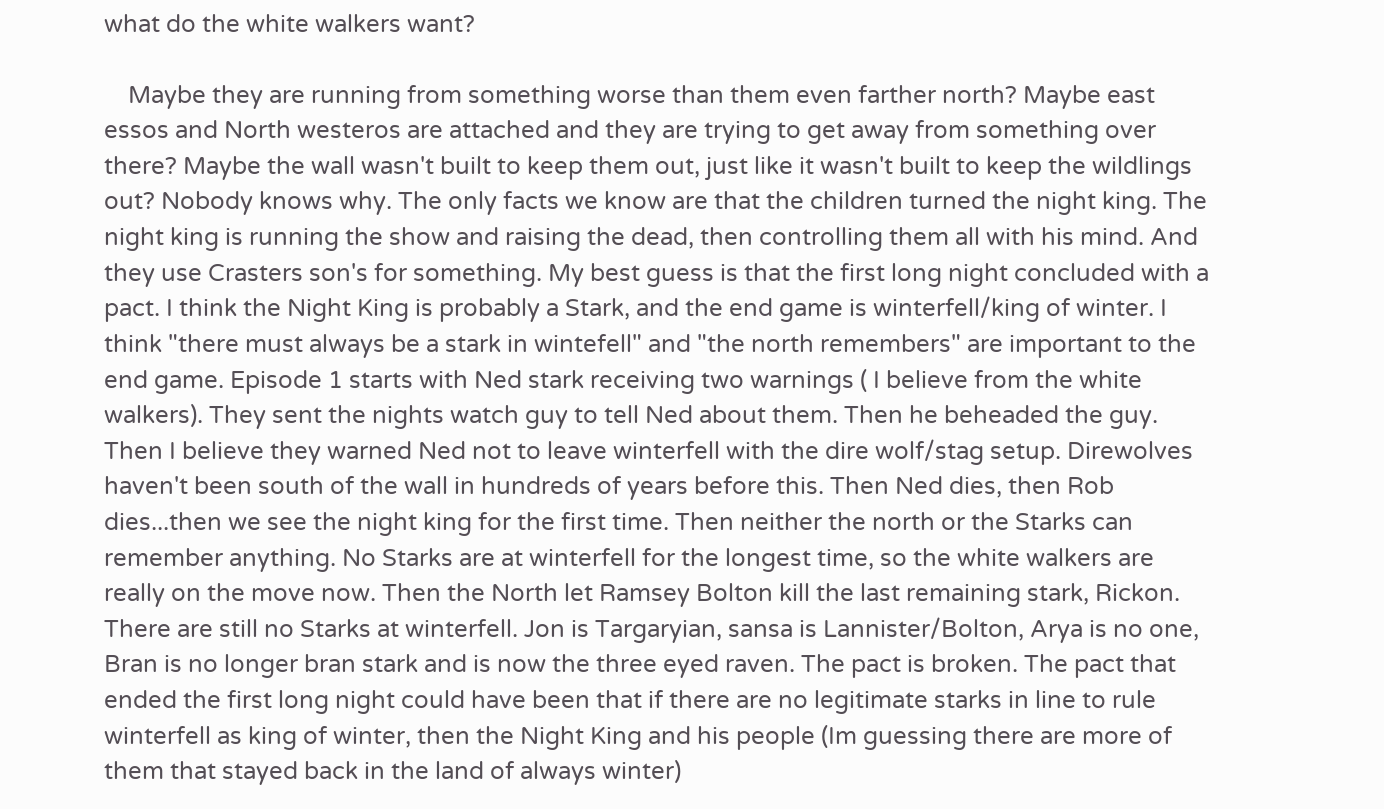what do the white walkers want?

    Maybe they are running from something worse than them even farther north? Maybe east essos and North westeros are attached and they are trying to get away from something over there? Maybe the wall wasn't built to keep them out, just like it wasn't built to keep the wildlings out? Nobody knows why. The only facts we know are that the children turned the night king. The night king is running the show and raising the dead, then controlling them all with his mind. And they use Crasters son's for something. My best guess is that the first long night concluded with a pact. I think the Night King is probably a Stark, and the end game is winterfell/king of winter. I think "there must always be a stark in wintefell" and "the north remembers" are important to the end game. Episode 1 starts with Ned stark receiving two warnings ( I believe from the white walkers). They sent the nights watch guy to tell Ned about them. Then he beheaded the guy. Then I believe they warned Ned not to leave winterfell with the dire wolf/stag setup. Direwolves haven't been south of the wall in hundreds of years before this. Then Ned dies, then Rob dies...then we see the night king for the first time. Then neither the north or the Starks can remember anything. No Starks are at winterfell for the longest time, so the white walkers are really on the move now. Then the North let Ramsey Bolton kill the last remaining stark, Rickon. There are still no Starks at winterfell. Jon is Targaryian, sansa is Lannister/Bolton, Arya is no one, Bran is no longer bran stark and is now the three eyed raven. The pact is broken. The pact that ended the first long night could have been that if there are no legitimate starks in line to rule winterfell as king of winter, then the Night King and his people (Im guessing there are more of them that stayed back in the land of always winter)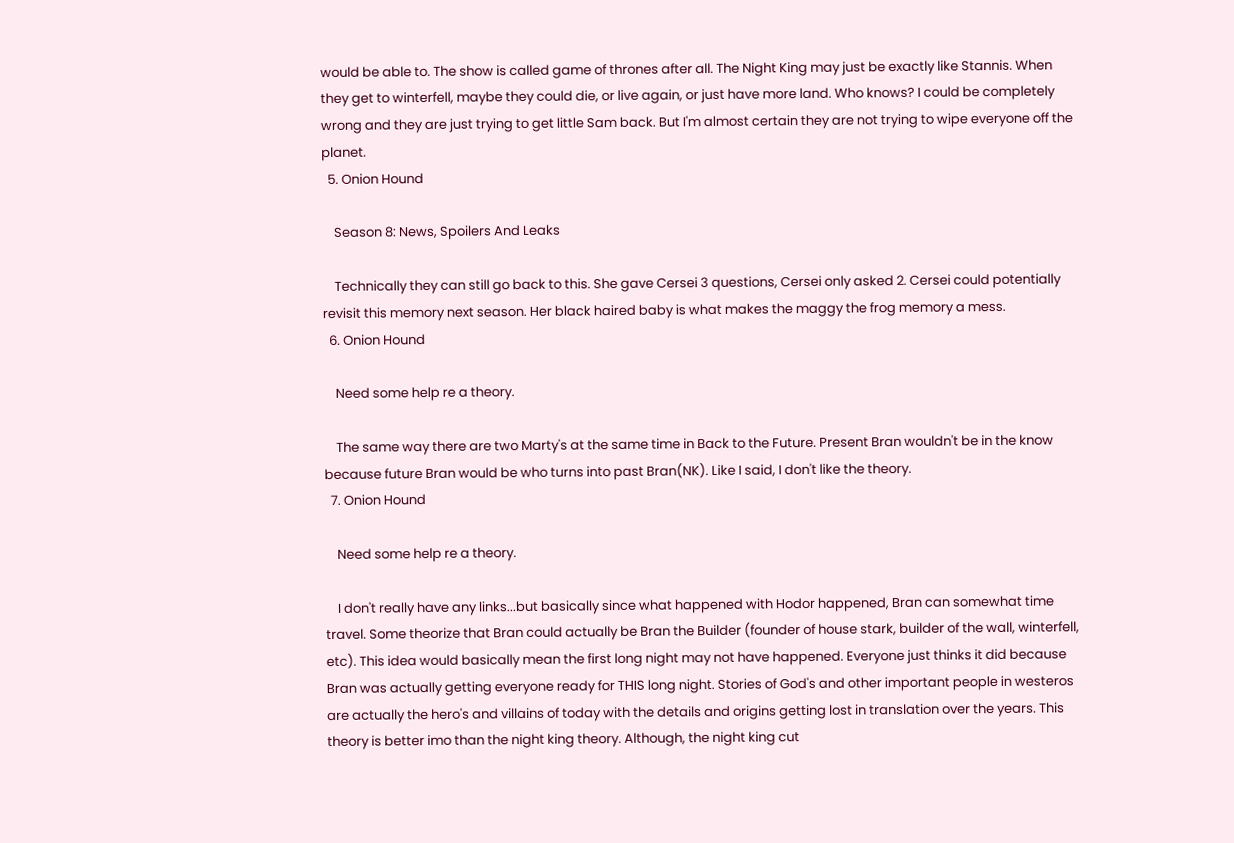would be able to. The show is called game of thrones after all. The Night King may just be exactly like Stannis. When they get to winterfell, maybe they could die, or live again, or just have more land. Who knows? I could be completely wrong and they are just trying to get little Sam back. But I'm almost certain they are not trying to wipe everyone off the planet.
  5. Onion Hound

    Season 8: News, Spoilers And Leaks

    Technically they can still go back to this. She gave Cersei 3 questions, Cersei only asked 2. Cersei could potentially revisit this memory next season. Her black haired baby is what makes the maggy the frog memory a mess.
  6. Onion Hound

    Need some help re a theory.

    The same way there are two Marty's at the same time in Back to the Future. Present Bran wouldn't be in the know because future Bran would be who turns into past Bran(NK). Like I said, I don't like the theory.
  7. Onion Hound

    Need some help re a theory.

    I don't really have any links...but basically since what happened with Hodor happened, Bran can somewhat time travel. Some theorize that Bran could actually be Bran the Builder (founder of house stark, builder of the wall, winterfell, etc). This idea would basically mean the first long night may not have happened. Everyone just thinks it did because Bran was actually getting everyone ready for THIS long night. Stories of God's and other important people in westeros are actually the hero's and villains of today with the details and origins getting lost in translation over the years. This theory is better imo than the night king theory. Although, the night king cut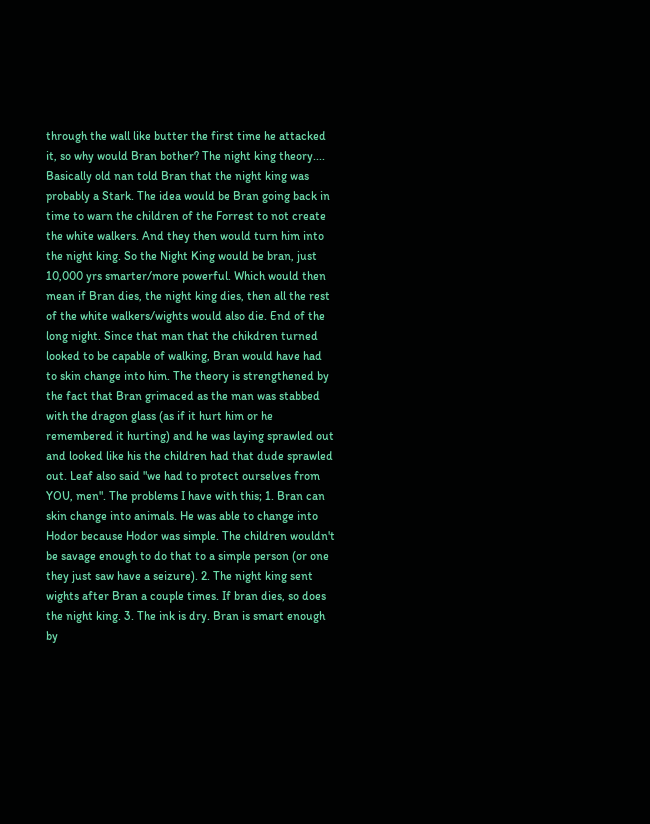through the wall like butter the first time he attacked it, so why would Bran bother? The night king theory.... Basically old nan told Bran that the night king was probably a Stark. The idea would be Bran going back in time to warn the children of the Forrest to not create the white walkers. And they then would turn him into the night king. So the Night King would be bran, just 10,000 yrs smarter/more powerful. Which would then mean if Bran dies, the night king dies, then all the rest of the white walkers/wights would also die. End of the long night. Since that man that the chikdren turned looked to be capable of walking, Bran would have had to skin change into him. The theory is strengthened by the fact that Bran grimaced as the man was stabbed with the dragon glass (as if it hurt him or he remembered it hurting) and he was laying sprawled out and looked like his the children had that dude sprawled out. Leaf also said "we had to protect ourselves from YOU, men". The problems I have with this; 1. Bran can skin change into animals. He was able to change into Hodor because Hodor was simple. The children wouldn't be savage enough to do that to a simple person (or one they just saw have a seizure). 2. The night king sent wights after Bran a couple times. If bran dies, so does the night king. 3. The ink is dry. Bran is smart enough by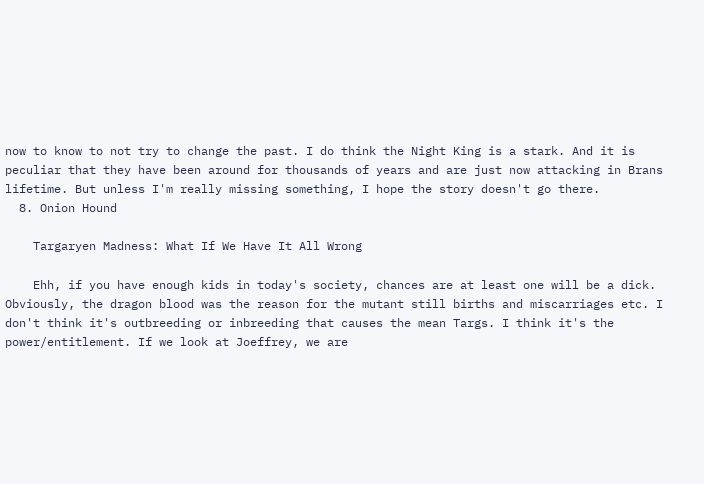now to know to not try to change the past. I do think the Night King is a stark. And it is peculiar that they have been around for thousands of years and are just now attacking in Brans lifetime. But unless I'm really missing something, I hope the story doesn't go there.
  8. Onion Hound

    Targaryen Madness: What If We Have It All Wrong

    Ehh, if you have enough kids in today's society, chances are at least one will be a dick. Obviously, the dragon blood was the reason for the mutant still births and miscarriages etc. I don't think it's outbreeding or inbreeding that causes the mean Targs. I think it's the power/entitlement. If we look at Joeffrey, we are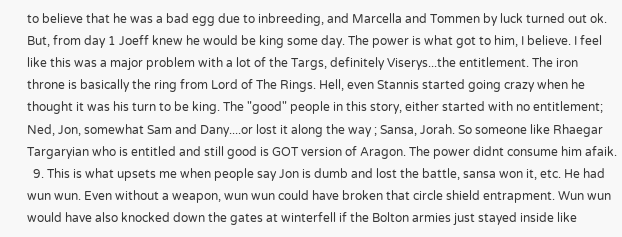to believe that he was a bad egg due to inbreeding, and Marcella and Tommen by luck turned out ok. But, from day 1 Joeff knew he would be king some day. The power is what got to him, I believe. I feel like this was a major problem with a lot of the Targs, definitely Viserys...the entitlement. The iron throne is basically the ring from Lord of The Rings. Hell, even Stannis started going crazy when he thought it was his turn to be king. The "good" people in this story, either started with no entitlement; Ned, Jon, somewhat Sam and Dany....or lost it along the way ; Sansa, Jorah. So someone like Rhaegar Targaryian who is entitled and still good is GOT version of Aragon. The power didnt consume him afaik.
  9. This is what upsets me when people say Jon is dumb and lost the battle, sansa won it, etc. He had wun wun. Even without a weapon, wun wun could have broken that circle shield entrapment. Wun wun would have also knocked down the gates at winterfell if the Bolton armies just stayed inside like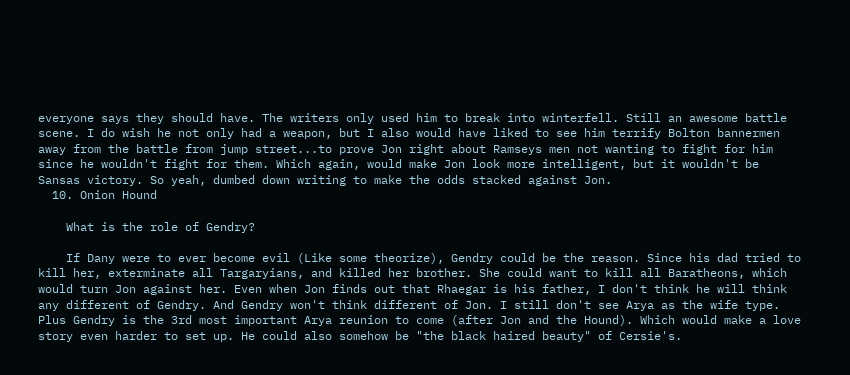everyone says they should have. The writers only used him to break into winterfell. Still an awesome battle scene. I do wish he not only had a weapon, but I also would have liked to see him terrify Bolton bannermen away from the battle from jump street...to prove Jon right about Ramseys men not wanting to fight for him since he wouldn't fight for them. Which again, would make Jon look more intelligent, but it wouldn't be Sansas victory. So yeah, dumbed down writing to make the odds stacked against Jon.
  10. Onion Hound

    What is the role of Gendry?

    If Dany were to ever become evil (Like some theorize), Gendry could be the reason. Since his dad tried to kill her, exterminate all Targaryians, and killed her brother. She could want to kill all Baratheons, which would turn Jon against her. Even when Jon finds out that Rhaegar is his father, I don't think he will think any different of Gendry. And Gendry won't think different of Jon. I still don't see Arya as the wife type. Plus Gendry is the 3rd most important Arya reunion to come (after Jon and the Hound). Which would make a love story even harder to set up. He could also somehow be "the black haired beauty" of Cersie's.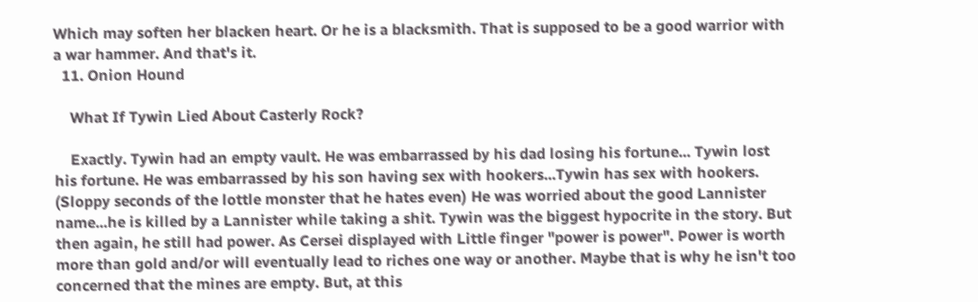Which may soften her blacken heart. Or he is a blacksmith. That is supposed to be a good warrior with a war hammer. And that's it.
  11. Onion Hound

    What If Tywin Lied About Casterly Rock?

    Exactly. Tywin had an empty vault. He was embarrassed by his dad losing his fortune... Tywin lost his fortune. He was embarrassed by his son having sex with hookers...Tywin has sex with hookers. (Sloppy seconds of the lottle monster that he hates even) He was worried about the good Lannister name...he is killed by a Lannister while taking a shit. Tywin was the biggest hypocrite in the story. But then again, he still had power. As Cersei displayed with Little finger "power is power". Power is worth more than gold and/or will eventually lead to riches one way or another. Maybe that is why he isn't too concerned that the mines are empty. But, at this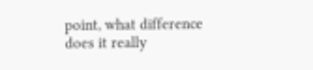point, what difference does it really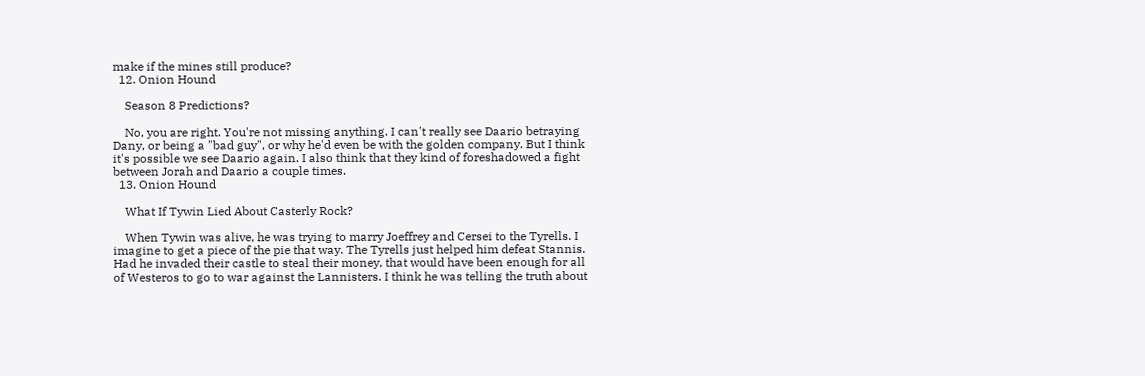make if the mines still produce?
  12. Onion Hound

    Season 8 Predictions?

    No, you are right. You're not missing anything. I can't really see Daario betraying Dany, or being a "bad guy", or why he'd even be with the golden company. But I think it's possible we see Daario again. I also think that they kind of foreshadowed a fight between Jorah and Daario a couple times.
  13. Onion Hound

    What If Tywin Lied About Casterly Rock?

    When Tywin was alive, he was trying to marry Joeffrey and Cersei to the Tyrells. I imagine to get a piece of the pie that way. The Tyrells just helped him defeat Stannis. Had he invaded their castle to steal their money, that would have been enough for all of Westeros to go to war against the Lannisters. I think he was telling the truth about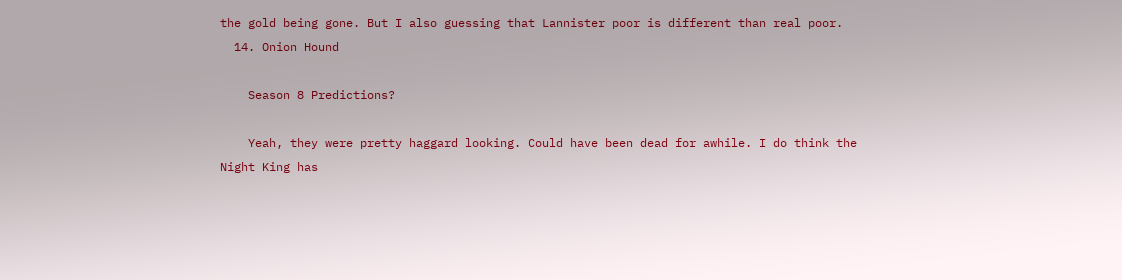the gold being gone. But I also guessing that Lannister poor is different than real poor.
  14. Onion Hound

    Season 8 Predictions?

    Yeah, they were pretty haggard looking. Could have been dead for awhile. I do think the Night King has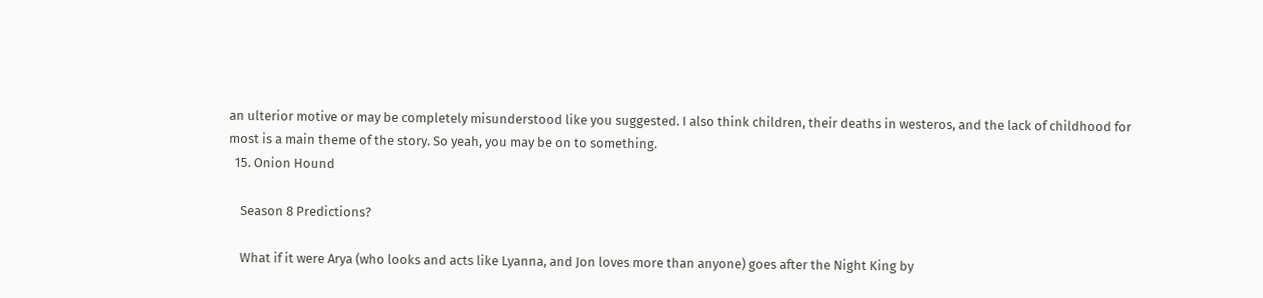an ulterior motive or may be completely misunderstood like you suggested. I also think children, their deaths in westeros, and the lack of childhood for most is a main theme of the story. So yeah, you may be on to something.
  15. Onion Hound

    Season 8 Predictions?

    What if it were Arya (who looks and acts like Lyanna, and Jon loves more than anyone) goes after the Night King by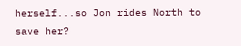herself...so Jon rides North to save her?